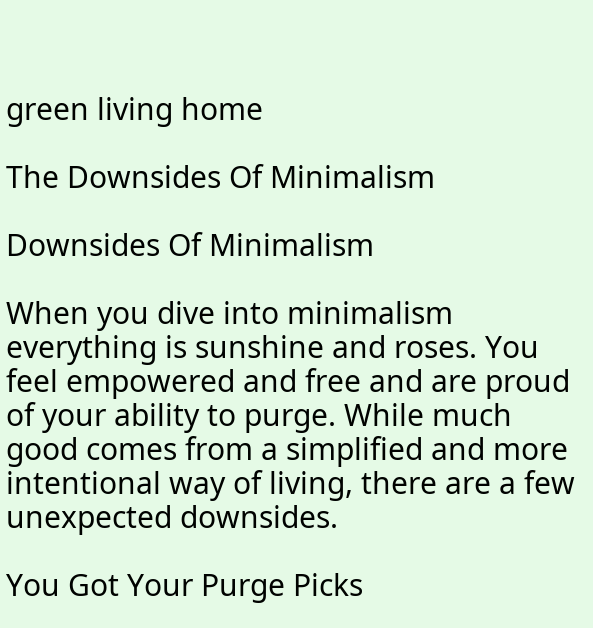green living home

The Downsides Of Minimalism

Downsides Of Minimalism

When you dive into minimalism everything is sunshine and roses. You feel empowered and free and are proud of your ability to purge. While much good comes from a simplified and more intentional way of living, there are a few unexpected downsides.

You Got Your Purge Picks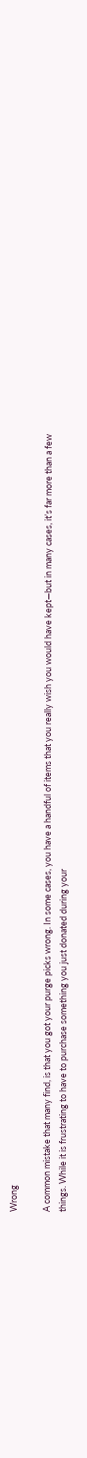Wrong

A common mistake that many find, is that you got your purge picks wrong. In some cases, you have a handful of items that you really wish you would have kept—but in many cases, it’s far more than a few things. While it is frustrating to have to purchase something you just donated during your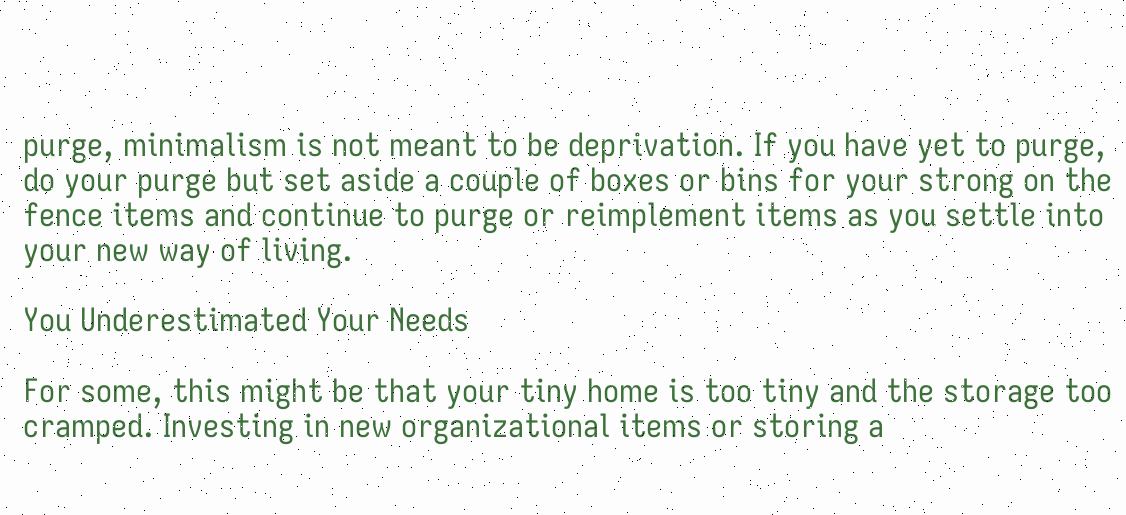purge, minimalism is not meant to be deprivation. If you have yet to purge, do your purge but set aside a couple of boxes or bins for your strong on the fence items and continue to purge or reimplement items as you settle into your new way of living.

You Underestimated Your Needs

For some, this might be that your tiny home is too tiny and the storage too cramped. Investing in new organizational items or storing a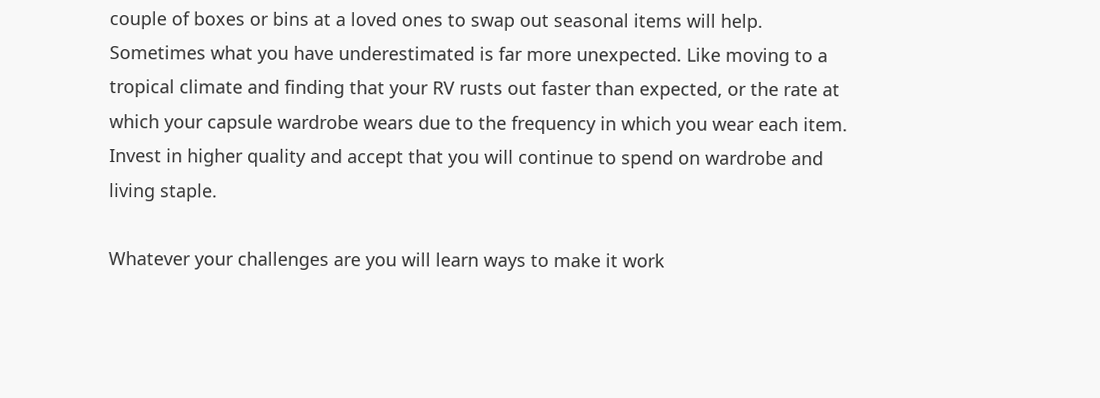couple of boxes or bins at a loved ones to swap out seasonal items will help. Sometimes what you have underestimated is far more unexpected. Like moving to a tropical climate and finding that your RV rusts out faster than expected, or the rate at which your capsule wardrobe wears due to the frequency in which you wear each item. Invest in higher quality and accept that you will continue to spend on wardrobe and living staple.

Whatever your challenges are you will learn ways to make it work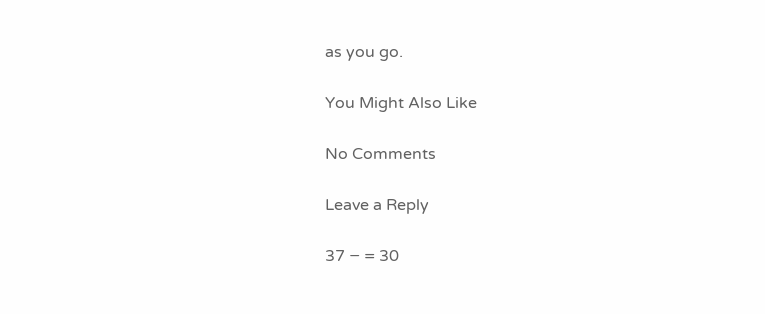as you go.

You Might Also Like

No Comments

Leave a Reply

37 − = 30